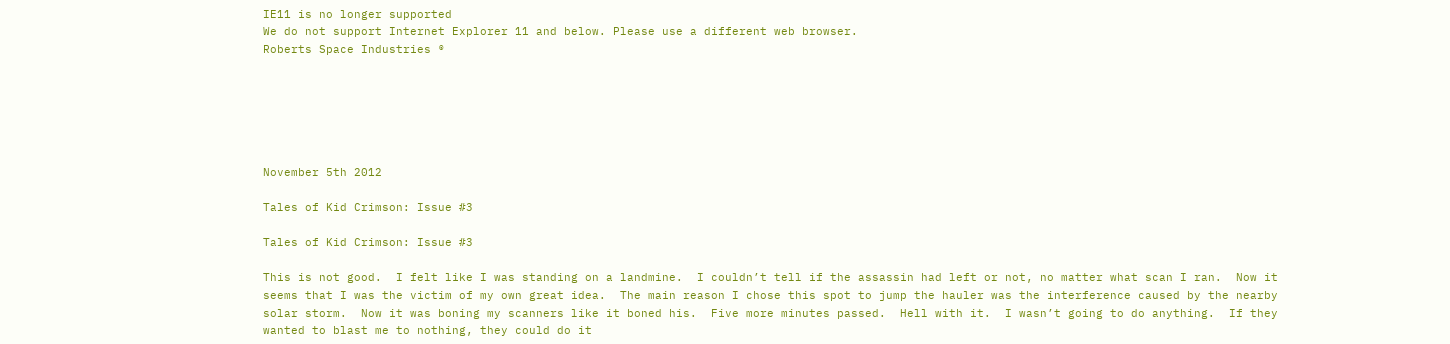IE11 is no longer supported
We do not support Internet Explorer 11 and below. Please use a different web browser.
Roberts Space Industries ®






November 5th 2012

Tales of Kid Crimson: Issue #3

Tales of Kid Crimson: Issue #3

This is not good.  I felt like I was standing on a landmine.  I couldn’t tell if the assassin had left or not, no matter what scan I ran.  Now it seems that I was the victim of my own great idea.  The main reason I chose this spot to jump the hauler was the interference caused by the nearby solar storm.  Now it was boning my scanners like it boned his.  Five more minutes passed.  Hell with it.  I wasn’t going to do anything.  If they wanted to blast me to nothing, they could do it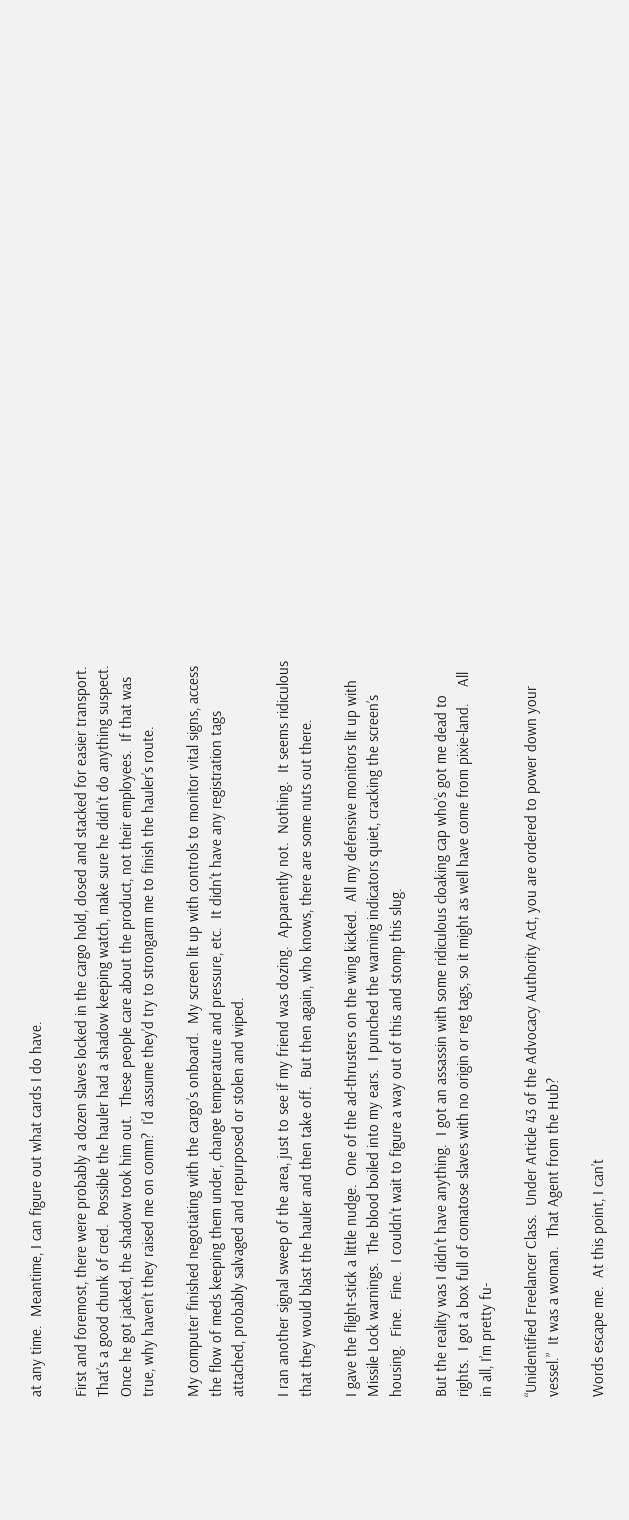at any time.  Meantime, I can figure out what cards I do have.

First and foremost, there were probably a dozen slaves locked in the cargo hold, dosed and stacked for easier transport.  That’s a good chunk of cred.  Possible the hauler had a shadow keeping watch, make sure he didn’t do anything suspect.  Once he got jacked, the shadow took him out.  These people care about the product, not their employees.  If that was true, why haven’t they raised me on comm?  I’d assume they’d try to strongarm me to finish the hauler’s route.

My computer finished negotiating with the cargo’s onboard.  My screen lit up with controls to monitor vital signs, access the flow of meds keeping them under, change temperature and pressure, etc.  It didn’t have any registration tags attached, probably salvaged and repurposed or stolen and wiped.

I ran another signal sweep of the area, just to see if my friend was dozing.  Apparently not.  Nothing.  It seems ridiculous that they would blast the hauler and then take off.  But then again, who knows, there are some nuts out there.

I gave the flight-stick a little nudge.  One of the ad-thrusters on the wing kicked.  All my defensive monitors lit up with Missile Lock warnings.  The blood boiled into my ears.  I punched the warning indicators quiet, cracking the screen’s housing.  Fine.  Fine.  I couldn’t wait to figure a way out of this and stomp this slug.

But the reality was I didn’t have anything.  I got an assassin with some ridiculous cloaking cap who’s got me dead to rights.  I got a box full of comatose slaves with no origin or reg tags, so it might as well have come from pixie-land.    All in all, I’m pretty fu-

“Unidentified Freelancer Class.  Under Article 43 of the Advocacy Authority Act, you are ordered to power down your vessel.”  It was a woman.  That Agent from the Hub?

Words escape me.  At this point, I can’t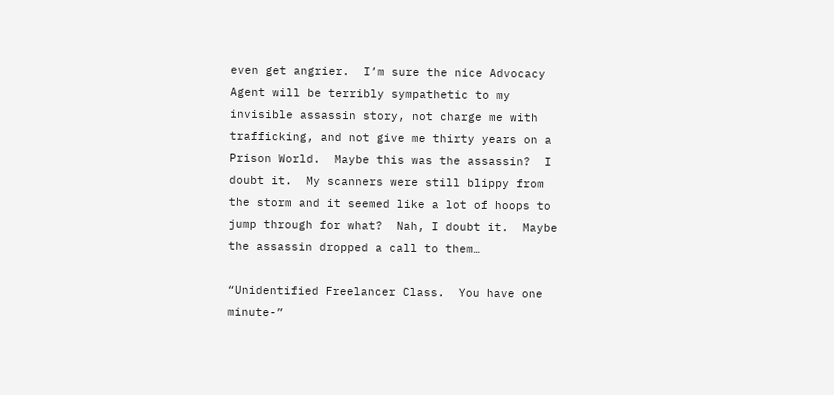even get angrier.  I’m sure the nice Advocacy Agent will be terribly sympathetic to my invisible assassin story, not charge me with trafficking, and not give me thirty years on a Prison World.  Maybe this was the assassin?  I doubt it.  My scanners were still blippy from the storm and it seemed like a lot of hoops to jump through for what?  Nah, I doubt it.  Maybe the assassin dropped a call to them…

“Unidentified Freelancer Class.  You have one minute-”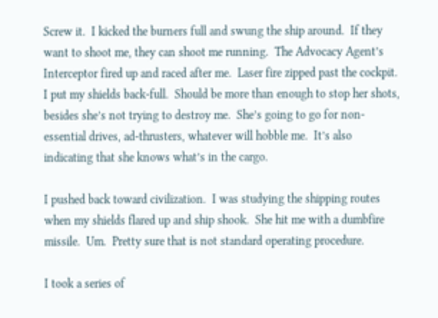Screw it.  I kicked the burners full and swung the ship around.  If they want to shoot me, they can shoot me running.  The Advocacy Agent’s Interceptor fired up and raced after me.  Laser fire zipped past the cockpit.  I put my shields back-full.  Should be more than enough to stop her shots, besides she’s not trying to destroy me.  She’s going to go for non-essential drives, ad-thrusters, whatever will hobble me.  It’s also indicating that she knows what’s in the cargo.

I pushed back toward civilization.  I was studying the shipping routes when my shields flared up and ship shook.  She hit me with a dumbfire missile.  Um.  Pretty sure that is not standard operating procedure.

I took a series of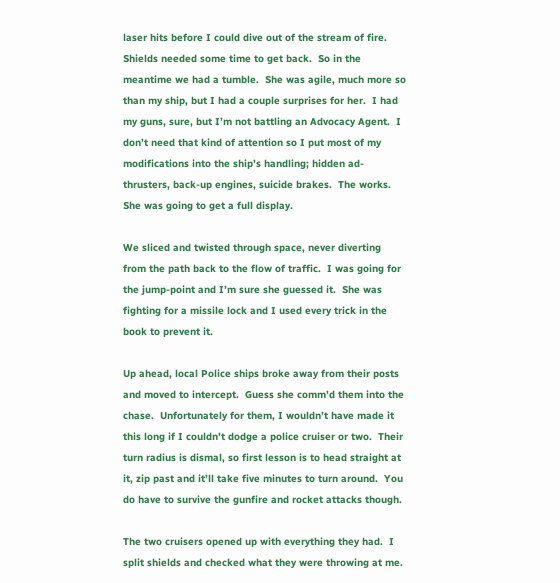laser hits before I could dive out of the stream of fire.  Shields needed some time to get back.  So in the meantime we had a tumble.  She was agile, much more so than my ship, but I had a couple surprises for her.  I had my guns, sure, but I’m not battling an Advocacy Agent.  I don’t need that kind of attention so I put most of my modifications into the ship’s handling; hidden ad-thrusters, back-up engines, suicide brakes.  The works.  She was going to get a full display.

We sliced and twisted through space, never diverting from the path back to the flow of traffic.  I was going for the jump-point and I’m sure she guessed it.  She was fighting for a missile lock and I used every trick in the book to prevent it.

Up ahead, local Police ships broke away from their posts and moved to intercept.  Guess she comm’d them into the chase.  Unfortunately for them, I wouldn’t have made it this long if I couldn’t dodge a police cruiser or two.  Their turn radius is dismal, so first lesson is to head straight at it, zip past and it’ll take five minutes to turn around.  You do have to survive the gunfire and rocket attacks though.

The two cruisers opened up with everything they had.  I split shields and checked what they were throwing at me.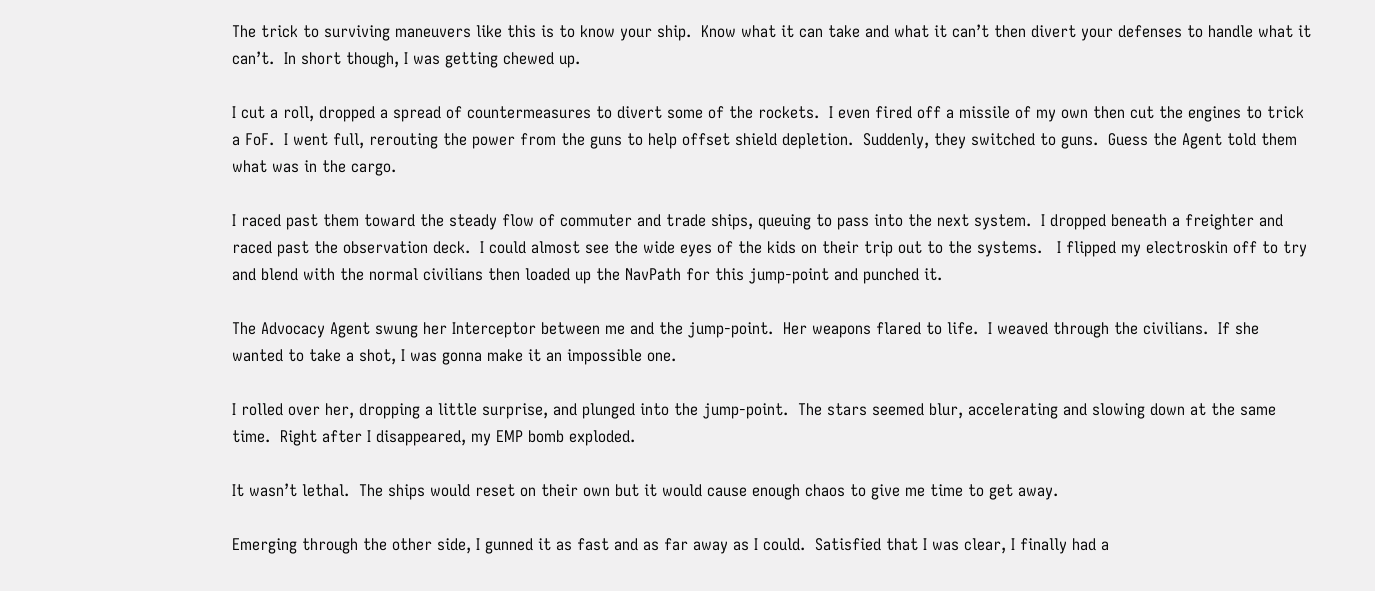The trick to surviving maneuvers like this is to know your ship.  Know what it can take and what it can’t then divert your defenses to handle what it can’t.  In short though, I was getting chewed up.

I cut a roll, dropped a spread of countermeasures to divert some of the rockets.  I even fired off a missile of my own then cut the engines to trick a FoF.  I went full, rerouting the power from the guns to help offset shield depletion.  Suddenly, they switched to guns.  Guess the Agent told them what was in the cargo.

I raced past them toward the steady flow of commuter and trade ships, queuing to pass into the next system.  I dropped beneath a freighter and raced past the observation deck.  I could almost see the wide eyes of the kids on their trip out to the systems.   I flipped my electroskin off to try and blend with the normal civilians then loaded up the NavPath for this jump-point and punched it.

The Advocacy Agent swung her Interceptor between me and the jump-point.  Her weapons flared to life.  I weaved through the civilians.  If she wanted to take a shot, I was gonna make it an impossible one.

I rolled over her, dropping a little surprise, and plunged into the jump-point.  The stars seemed blur, accelerating and slowing down at the same time.  Right after I disappeared, my EMP bomb exploded.

It wasn’t lethal.  The ships would reset on their own but it would cause enough chaos to give me time to get away.

Emerging through the other side, I gunned it as fast and as far away as I could.  Satisfied that I was clear, I finally had a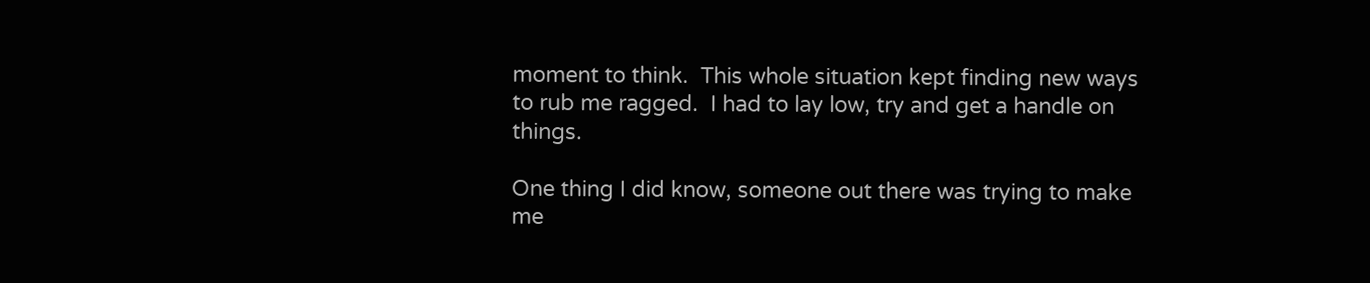moment to think.  This whole situation kept finding new ways to rub me ragged.  I had to lay low, try and get a handle on things.

One thing I did know, someone out there was trying to make me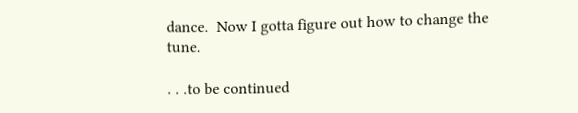dance.  Now I gotta figure out how to change the tune.

. . .to be continued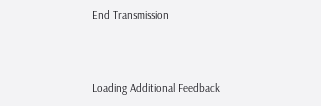End Transmission



Loading Additional Feedback